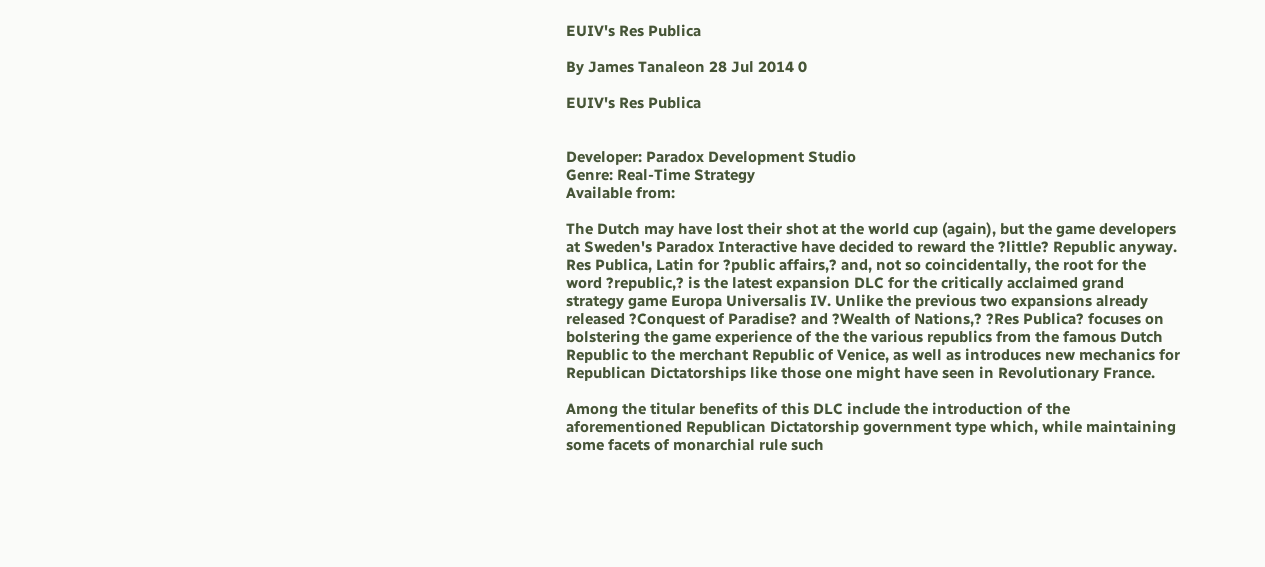EUIV's Res Publica

By James Tanaleon 28 Jul 2014 0

EUIV's Res Publica


Developer: Paradox Development Studio
Genre: Real-Time Strategy
Available from:

The Dutch may have lost their shot at the world cup (again), but the game developers at Sweden's Paradox Interactive have decided to reward the ?little? Republic anyway. Res Publica, Latin for ?public affairs,? and, not so coincidentally, the root for the word ?republic,? is the latest expansion DLC for the critically acclaimed grand strategy game Europa Universalis IV. Unlike the previous two expansions already released ?Conquest of Paradise? and ?Wealth of Nations,? ?Res Publica? focuses on bolstering the game experience of the the various republics from the famous Dutch Republic to the merchant Republic of Venice, as well as introduces new mechanics for Republican Dictatorships like those one might have seen in Revolutionary France.

Among the titular benefits of this DLC include the introduction of the aforementioned Republican Dictatorship government type which, while maintaining some facets of monarchial rule such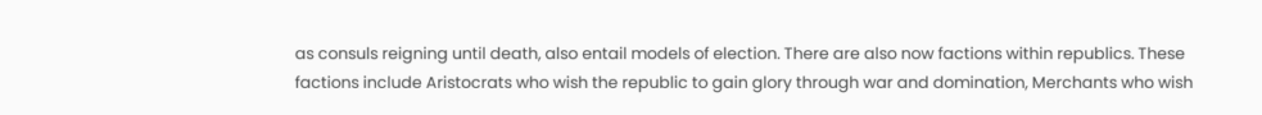as consuls reigning until death, also entail models of election. There are also now factions within republics. These factions include Aristocrats who wish the republic to gain glory through war and domination, Merchants who wish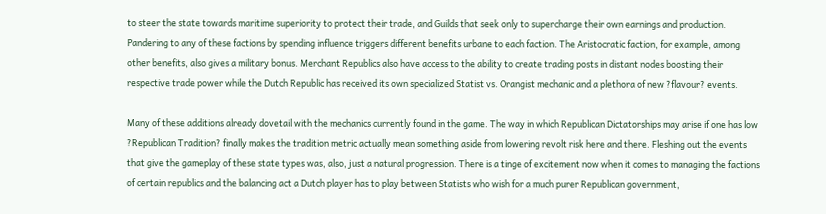to steer the state towards maritime superiority to protect their trade, and Guilds that seek only to supercharge their own earnings and production. Pandering to any of these factions by spending influence triggers different benefits urbane to each faction. The Aristocratic faction, for example, among other benefits, also gives a military bonus. Merchant Republics also have access to the ability to create trading posts in distant nodes boosting their respective trade power while the Dutch Republic has received its own specialized Statist vs. Orangist mechanic and a plethora of new ?flavour? events.

Many of these additions already dovetail with the mechanics currently found in the game. The way in which Republican Dictatorships may arise if one has low ?Republican Tradition? finally makes the tradition metric actually mean something aside from lowering revolt risk here and there. Fleshing out the events that give the gameplay of these state types was, also, just a natural progression. There is a tinge of excitement now when it comes to managing the factions of certain republics and the balancing act a Dutch player has to play between Statists who wish for a much purer Republican government,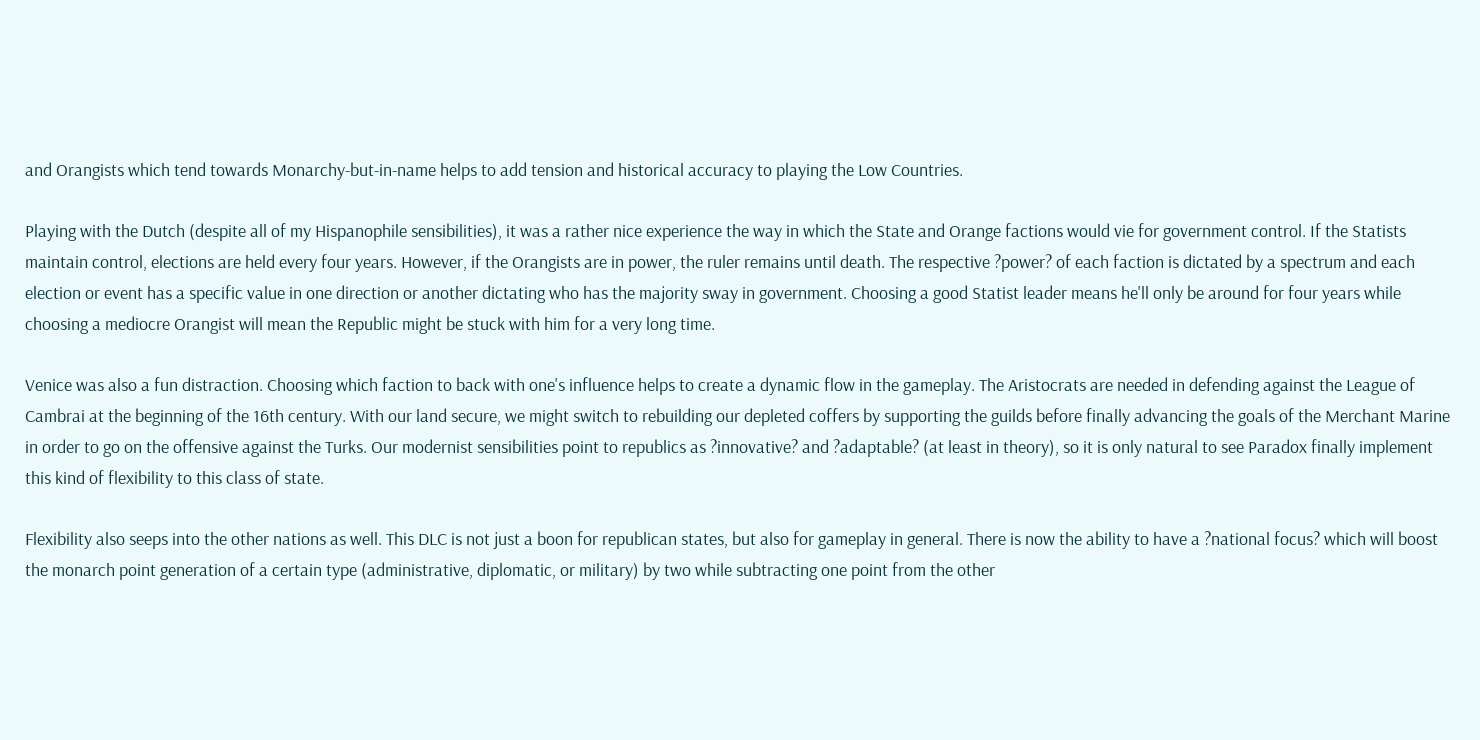and Orangists which tend towards Monarchy-but-in-name helps to add tension and historical accuracy to playing the Low Countries.

Playing with the Dutch (despite all of my Hispanophile sensibilities), it was a rather nice experience the way in which the State and Orange factions would vie for government control. If the Statists maintain control, elections are held every four years. However, if the Orangists are in power, the ruler remains until death. The respective ?power? of each faction is dictated by a spectrum and each election or event has a specific value in one direction or another dictating who has the majority sway in government. Choosing a good Statist leader means he'll only be around for four years while choosing a mediocre Orangist will mean the Republic might be stuck with him for a very long time.

Venice was also a fun distraction. Choosing which faction to back with one's influence helps to create a dynamic flow in the gameplay. The Aristocrats are needed in defending against the League of Cambrai at the beginning of the 16th century. With our land secure, we might switch to rebuilding our depleted coffers by supporting the guilds before finally advancing the goals of the Merchant Marine in order to go on the offensive against the Turks. Our modernist sensibilities point to republics as ?innovative? and ?adaptable? (at least in theory), so it is only natural to see Paradox finally implement this kind of flexibility to this class of state.

Flexibility also seeps into the other nations as well. This DLC is not just a boon for republican states, but also for gameplay in general. There is now the ability to have a ?national focus? which will boost the monarch point generation of a certain type (administrative, diplomatic, or military) by two while subtracting one point from the other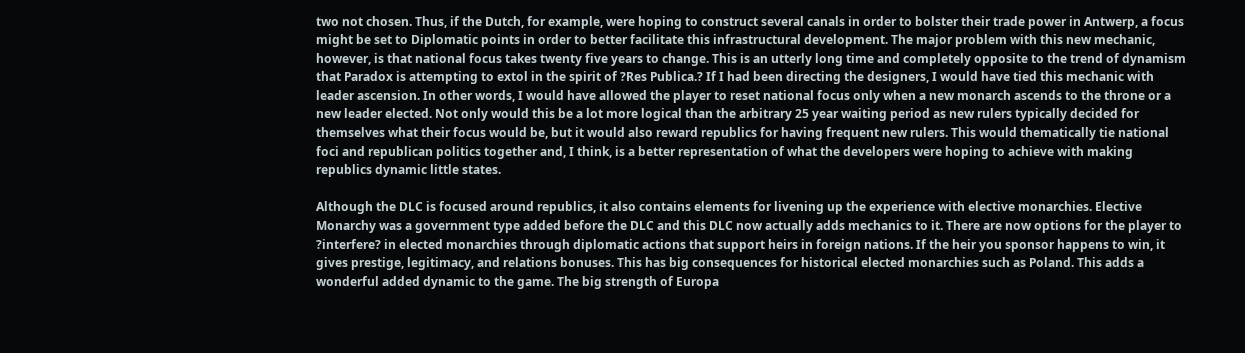two not chosen. Thus, if the Dutch, for example, were hoping to construct several canals in order to bolster their trade power in Antwerp, a focus might be set to Diplomatic points in order to better facilitate this infrastructural development. The major problem with this new mechanic, however, is that national focus takes twenty five years to change. This is an utterly long time and completely opposite to the trend of dynamism that Paradox is attempting to extol in the spirit of ?Res Publica.? If I had been directing the designers, I would have tied this mechanic with leader ascension. In other words, I would have allowed the player to reset national focus only when a new monarch ascends to the throne or a new leader elected. Not only would this be a lot more logical than the arbitrary 25 year waiting period as new rulers typically decided for themselves what their focus would be, but it would also reward republics for having frequent new rulers. This would thematically tie national foci and republican politics together and, I think, is a better representation of what the developers were hoping to achieve with making republics dynamic little states.

Although the DLC is focused around republics, it also contains elements for livening up the experience with elective monarchies. Elective Monarchy was a government type added before the DLC and this DLC now actually adds mechanics to it. There are now options for the player to ?interfere? in elected monarchies through diplomatic actions that support heirs in foreign nations. If the heir you sponsor happens to win, it gives prestige, legitimacy, and relations bonuses. This has big consequences for historical elected monarchies such as Poland. This adds a wonderful added dynamic to the game. The big strength of Europa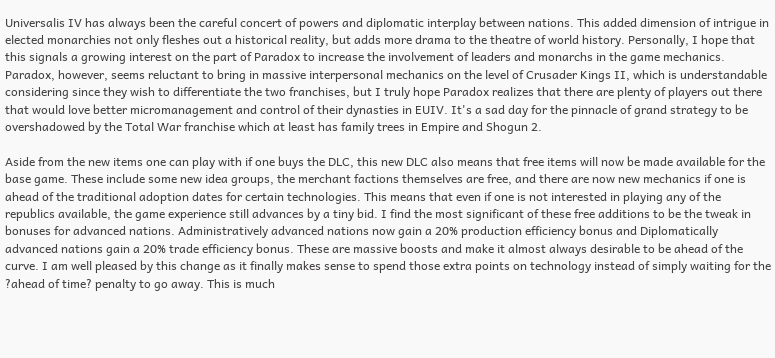Universalis IV has always been the careful concert of powers and diplomatic interplay between nations. This added dimension of intrigue in elected monarchies not only fleshes out a historical reality, but adds more drama to the theatre of world history. Personally, I hope that this signals a growing interest on the part of Paradox to increase the involvement of leaders and monarchs in the game mechanics. Paradox, however, seems reluctant to bring in massive interpersonal mechanics on the level of Crusader Kings II, which is understandable considering since they wish to differentiate the two franchises, but I truly hope Paradox realizes that there are plenty of players out there that would love better micromanagement and control of their dynasties in EUIV. It's a sad day for the pinnacle of grand strategy to be overshadowed by the Total War franchise which at least has family trees in Empire and Shogun 2.

Aside from the new items one can play with if one buys the DLC, this new DLC also means that free items will now be made available for the base game. These include some new idea groups, the merchant factions themselves are free, and there are now new mechanics if one is ahead of the traditional adoption dates for certain technologies. This means that even if one is not interested in playing any of the republics available, the game experience still advances by a tiny bid. I find the most significant of these free additions to be the tweak in bonuses for advanced nations. Administratively advanced nations now gain a 20% production efficiency bonus and Diplomatically advanced nations gain a 20% trade efficiency bonus. These are massive boosts and make it almost always desirable to be ahead of the curve. I am well pleased by this change as it finally makes sense to spend those extra points on technology instead of simply waiting for the ?ahead of time? penalty to go away. This is much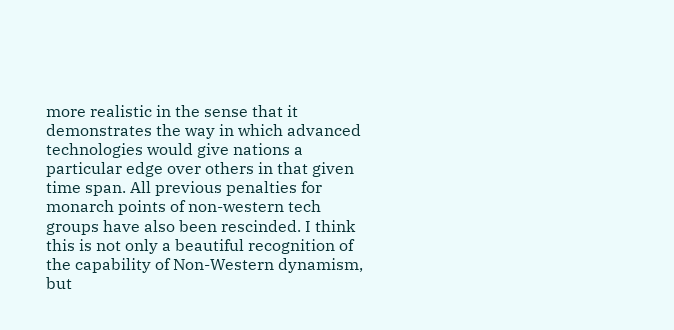more realistic in the sense that it demonstrates the way in which advanced technologies would give nations a particular edge over others in that given time span. All previous penalties for monarch points of non-western tech groups have also been rescinded. I think this is not only a beautiful recognition of the capability of Non-Western dynamism, but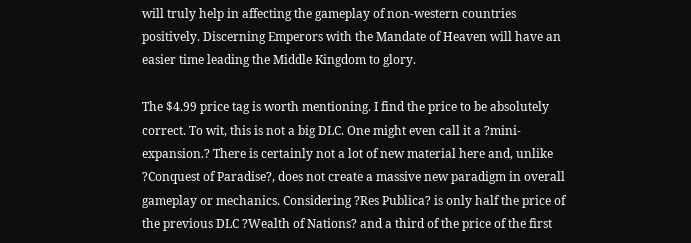will truly help in affecting the gameplay of non-western countries positively. Discerning Emperors with the Mandate of Heaven will have an easier time leading the Middle Kingdom to glory.

The $4.99 price tag is worth mentioning. I find the price to be absolutely correct. To wit, this is not a big DLC. One might even call it a ?mini-expansion.? There is certainly not a lot of new material here and, unlike ?Conquest of Paradise?, does not create a massive new paradigm in overall gameplay or mechanics. Considering ?Res Publica? is only half the price of the previous DLC ?Wealth of Nations? and a third of the price of the first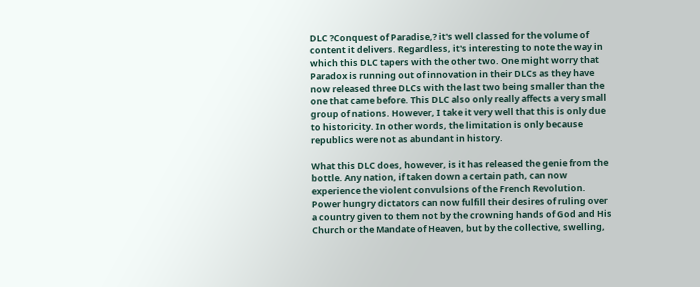DLC ?Conquest of Paradise,? it's well classed for the volume of content it delivers. Regardless, it's interesting to note the way in which this DLC tapers with the other two. One might worry that Paradox is running out of innovation in their DLCs as they have now released three DLCs with the last two being smaller than the one that came before. This DLC also only really affects a very small group of nations. However, I take it very well that this is only due to historicity. In other words, the limitation is only because republics were not as abundant in history.

What this DLC does, however, is it has released the genie from the bottle. Any nation, if taken down a certain path, can now experience the violent convulsions of the French Revolution. Power hungry dictators can now fulfill their desires of ruling over a country given to them not by the crowning hands of God and His Church or the Mandate of Heaven, but by the collective, swelling,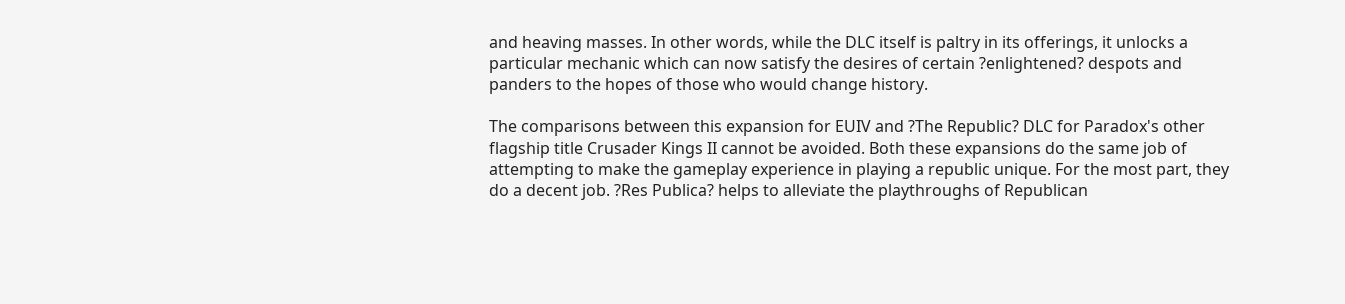and heaving masses. In other words, while the DLC itself is paltry in its offerings, it unlocks a particular mechanic which can now satisfy the desires of certain ?enlightened? despots and panders to the hopes of those who would change history.

The comparisons between this expansion for EUIV and ?The Republic? DLC for Paradox's other flagship title Crusader Kings II cannot be avoided. Both these expansions do the same job of attempting to make the gameplay experience in playing a republic unique. For the most part, they do a decent job. ?Res Publica? helps to alleviate the playthroughs of Republican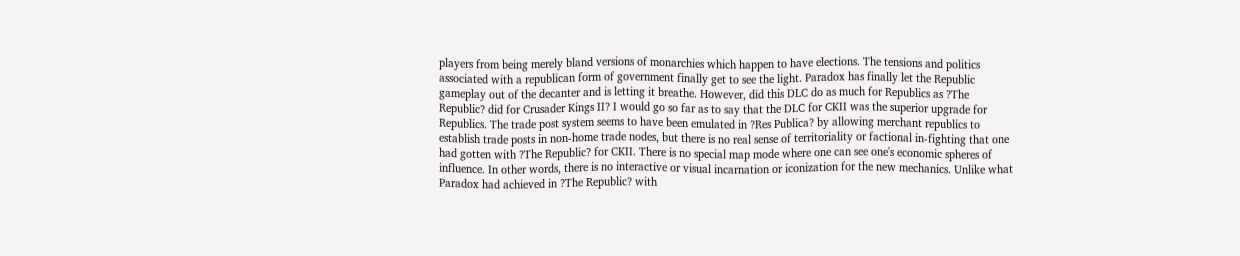players from being merely bland versions of monarchies which happen to have elections. The tensions and politics associated with a republican form of government finally get to see the light. Paradox has finally let the Republic gameplay out of the decanter and is letting it breathe. However, did this DLC do as much for Republics as ?The Republic? did for Crusader Kings II? I would go so far as to say that the DLC for CKII was the superior upgrade for Republics. The trade post system seems to have been emulated in ?Res Publica? by allowing merchant republics to establish trade posts in non-home trade nodes, but there is no real sense of territoriality or factional in-fighting that one had gotten with ?The Republic? for CKII. There is no special map mode where one can see one's economic spheres of influence. In other words, there is no interactive or visual incarnation or iconization for the new mechanics. Unlike what Paradox had achieved in ?The Republic? with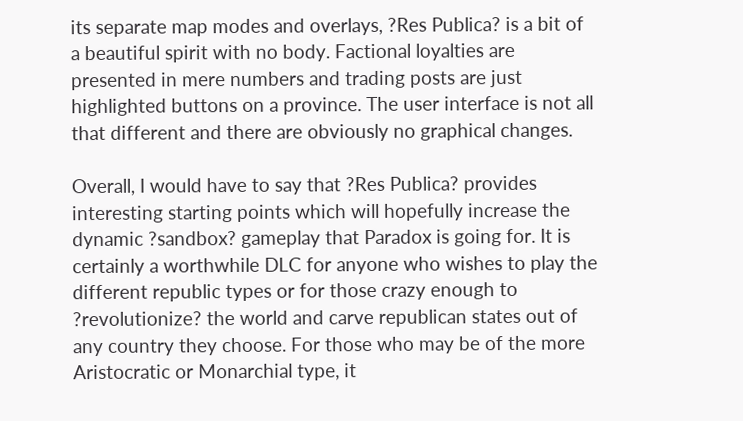its separate map modes and overlays, ?Res Publica? is a bit of a beautiful spirit with no body. Factional loyalties are presented in mere numbers and trading posts are just highlighted buttons on a province. The user interface is not all that different and there are obviously no graphical changes.

Overall, I would have to say that ?Res Publica? provides interesting starting points which will hopefully increase the dynamic ?sandbox? gameplay that Paradox is going for. It is certainly a worthwhile DLC for anyone who wishes to play the different republic types or for those crazy enough to ?revolutionize? the world and carve republican states out of any country they choose. For those who may be of the more Aristocratic or Monarchial type, it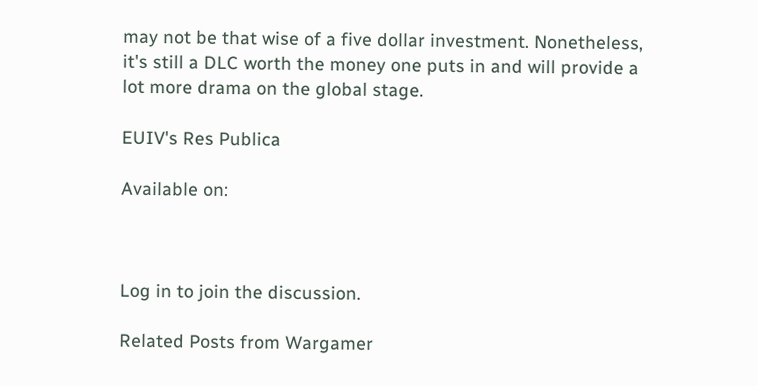may not be that wise of a five dollar investment. Nonetheless, it's still a DLC worth the money one puts in and will provide a lot more drama on the global stage.

EUIV's Res Publica

Available on:



Log in to join the discussion.

Related Posts from Wargamer